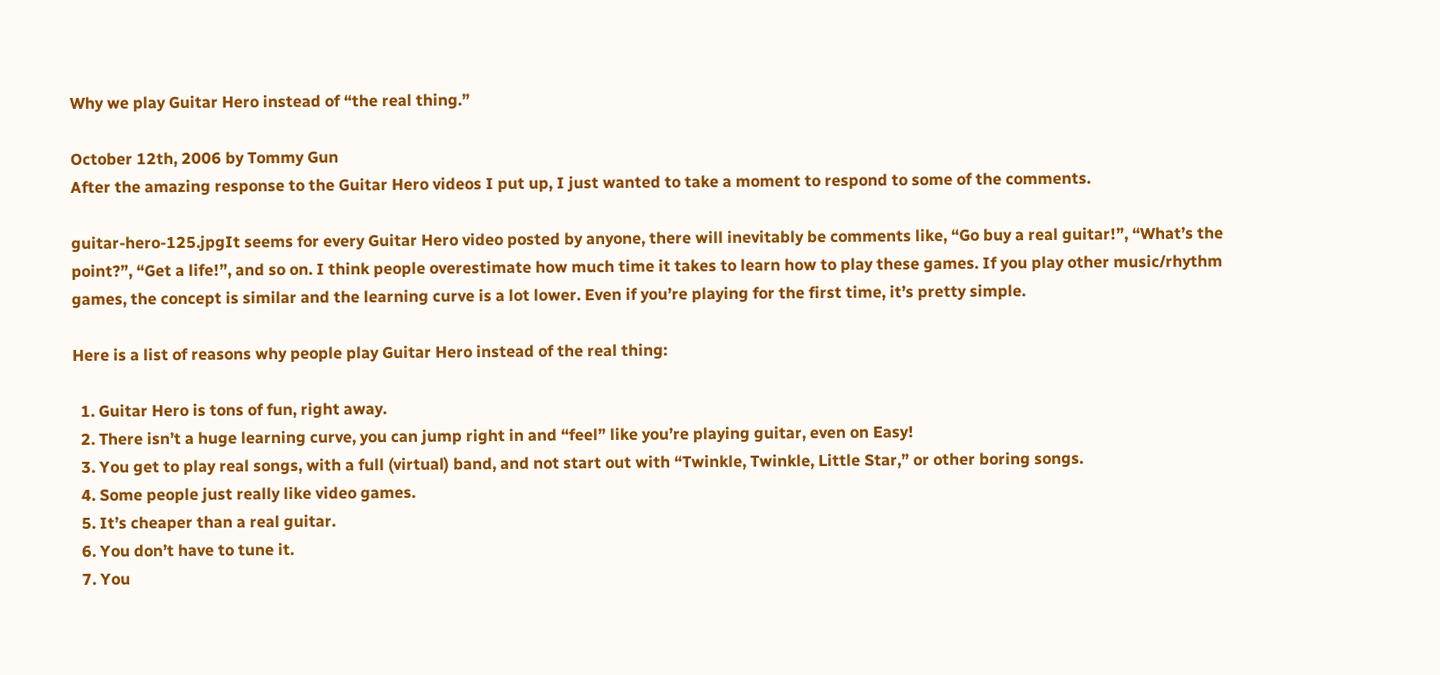Why we play Guitar Hero instead of “the real thing.”

October 12th, 2006 by Tommy Gun
After the amazing response to the Guitar Hero videos I put up, I just wanted to take a moment to respond to some of the comments.

guitar-hero-125.jpgIt seems for every Guitar Hero video posted by anyone, there will inevitably be comments like, “Go buy a real guitar!”, “What’s the point?”, “Get a life!”, and so on. I think people overestimate how much time it takes to learn how to play these games. If you play other music/rhythm games, the concept is similar and the learning curve is a lot lower. Even if you’re playing for the first time, it’s pretty simple.

Here is a list of reasons why people play Guitar Hero instead of the real thing:

  1. Guitar Hero is tons of fun, right away.
  2. There isn’t a huge learning curve, you can jump right in and “feel” like you’re playing guitar, even on Easy!
  3. You get to play real songs, with a full (virtual) band, and not start out with “Twinkle, Twinkle, Little Star,” or other boring songs.
  4. Some people just really like video games.
  5. It’s cheaper than a real guitar.
  6. You don’t have to tune it.
  7. You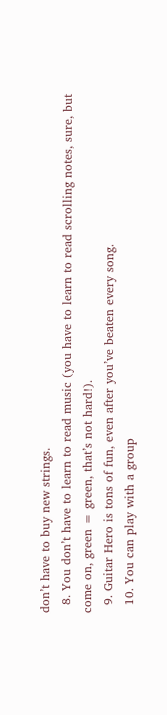don’t have to buy new strings.
  8. You don’t have to learn to read music (you have to learn to read scrolling notes, sure, but come on, green = green, that’s not hard!).
  9. Guitar Hero is tons of fun, even after you’ve beaten every song.
  10. You can play with a group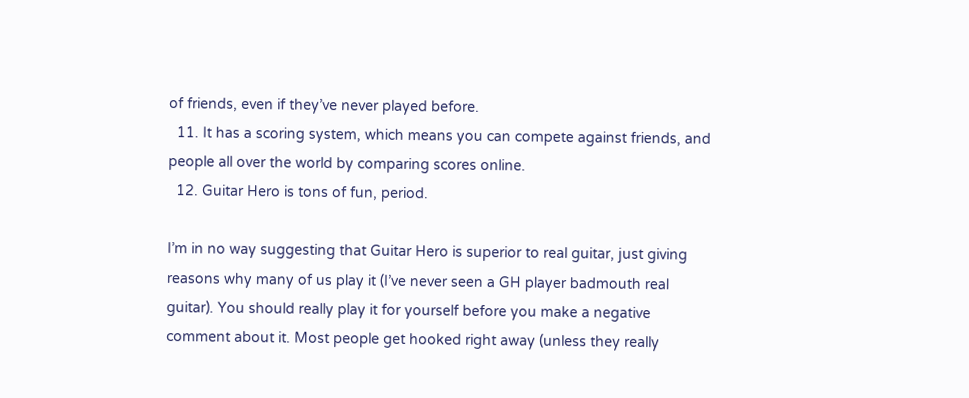of friends, even if they’ve never played before.
  11. It has a scoring system, which means you can compete against friends, and people all over the world by comparing scores online.
  12. Guitar Hero is tons of fun, period.

I’m in no way suggesting that Guitar Hero is superior to real guitar, just giving reasons why many of us play it (I’ve never seen a GH player badmouth real guitar). You should really play it for yourself before you make a negative comment about it. Most people get hooked right away (unless they really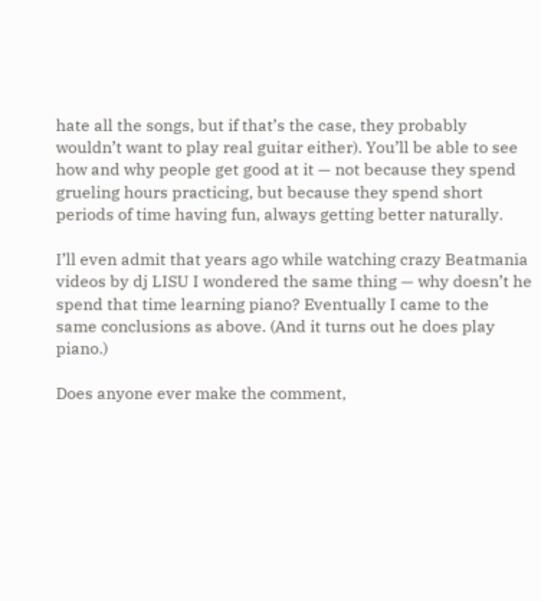hate all the songs, but if that’s the case, they probably wouldn’t want to play real guitar either). You’ll be able to see how and why people get good at it — not because they spend grueling hours practicing, but because they spend short periods of time having fun, always getting better naturally.

I’ll even admit that years ago while watching crazy Beatmania videos by dj LISU I wondered the same thing — why doesn’t he spend that time learning piano? Eventually I came to the same conclusions as above. (And it turns out he does play piano.)

Does anyone ever make the comment,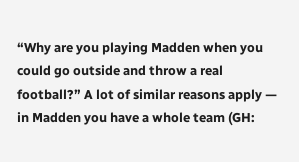“Why are you playing Madden when you could go outside and throw a real football?” A lot of similar reasons apply — in Madden you have a whole team (GH: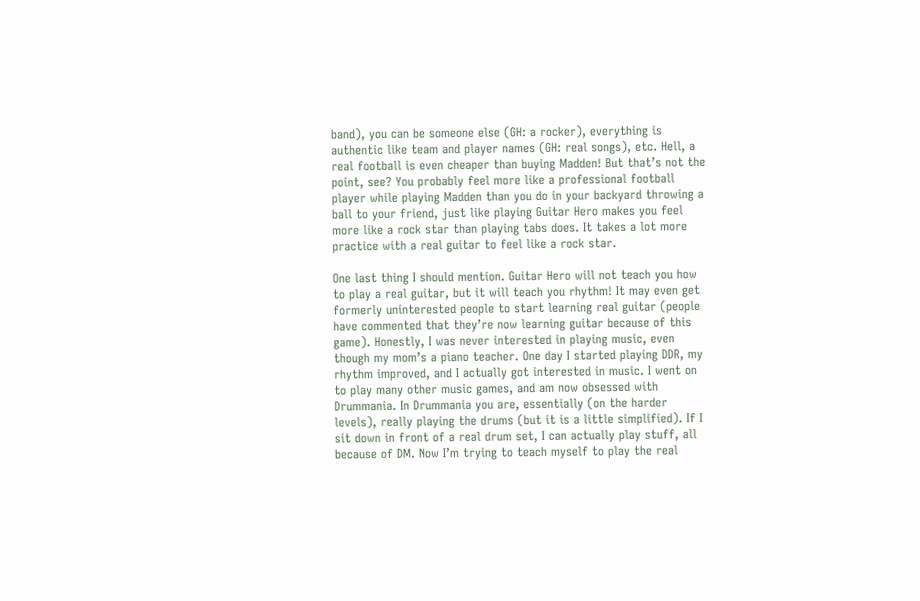band), you can be someone else (GH: a rocker), everything is authentic like team and player names (GH: real songs), etc. Hell, a real football is even cheaper than buying Madden! But that’s not the point, see? You probably feel more like a professional football player while playing Madden than you do in your backyard throwing a ball to your friend, just like playing Guitar Hero makes you feel more like a rock star than playing tabs does. It takes a lot more practice with a real guitar to feel like a rock star.

One last thing I should mention. Guitar Hero will not teach you how to play a real guitar, but it will teach you rhythm! It may even get formerly uninterested people to start learning real guitar (people have commented that they’re now learning guitar because of this game). Honestly, I was never interested in playing music, even though my mom’s a piano teacher. One day I started playing DDR, my rhythm improved, and I actually got interested in music. I went on to play many other music games, and am now obsessed with Drummania. In Drummania you are, essentially (on the harder levels), really playing the drums (but it is a little simplified). If I sit down in front of a real drum set, I can actually play stuff, all because of DM. Now I’m trying to teach myself to play the real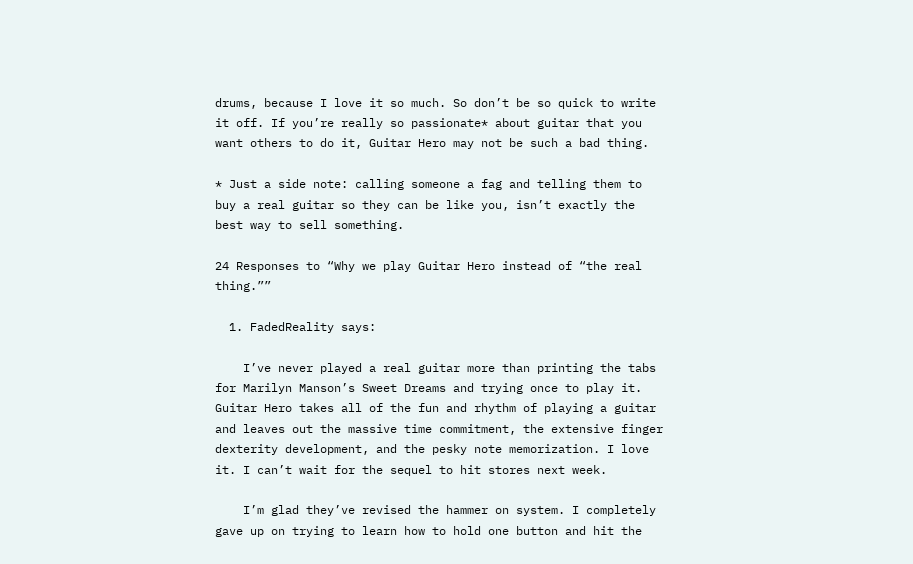drums, because I love it so much. So don’t be so quick to write it off. If you’re really so passionate* about guitar that you want others to do it, Guitar Hero may not be such a bad thing.

* Just a side note: calling someone a fag and telling them to buy a real guitar so they can be like you, isn’t exactly the best way to sell something.

24 Responses to “Why we play Guitar Hero instead of “the real thing.””

  1. FadedReality says:

    I’ve never played a real guitar more than printing the tabs for Marilyn Manson’s Sweet Dreams and trying once to play it. Guitar Hero takes all of the fun and rhythm of playing a guitar and leaves out the massive time commitment, the extensive finger dexterity development, and the pesky note memorization. I love it. I can’t wait for the sequel to hit stores next week.

    I’m glad they’ve revised the hammer on system. I completely gave up on trying to learn how to hold one button and hit the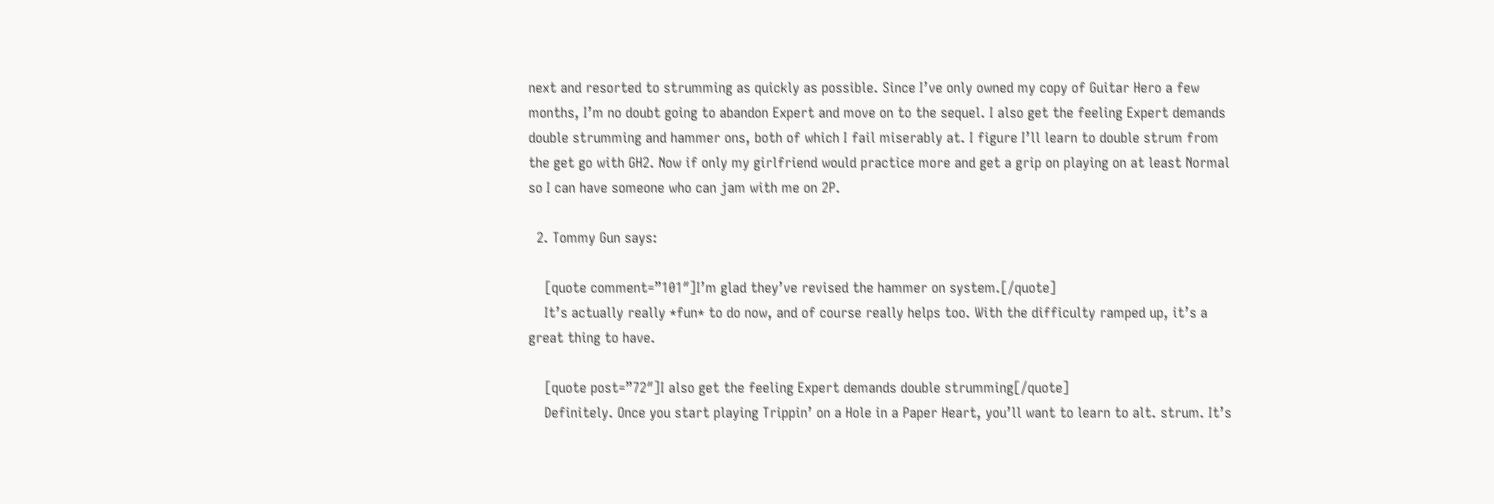next and resorted to strumming as quickly as possible. Since I’ve only owned my copy of Guitar Hero a few months, I’m no doubt going to abandon Expert and move on to the sequel. I also get the feeling Expert demands double strumming and hammer ons, both of which I fail miserably at. I figure I’ll learn to double strum from the get go with GH2. Now if only my girlfriend would practice more and get a grip on playing on at least Normal so I can have someone who can jam with me on 2P.

  2. Tommy Gun says:

    [quote comment=”101″]I’m glad they’ve revised the hammer on system.[/quote]
    It’s actually really *fun* to do now, and of course really helps too. With the difficulty ramped up, it’s a great thing to have.

    [quote post=”72″]I also get the feeling Expert demands double strumming[/quote]
    Definitely. Once you start playing Trippin’ on a Hole in a Paper Heart, you’ll want to learn to alt. strum. It’s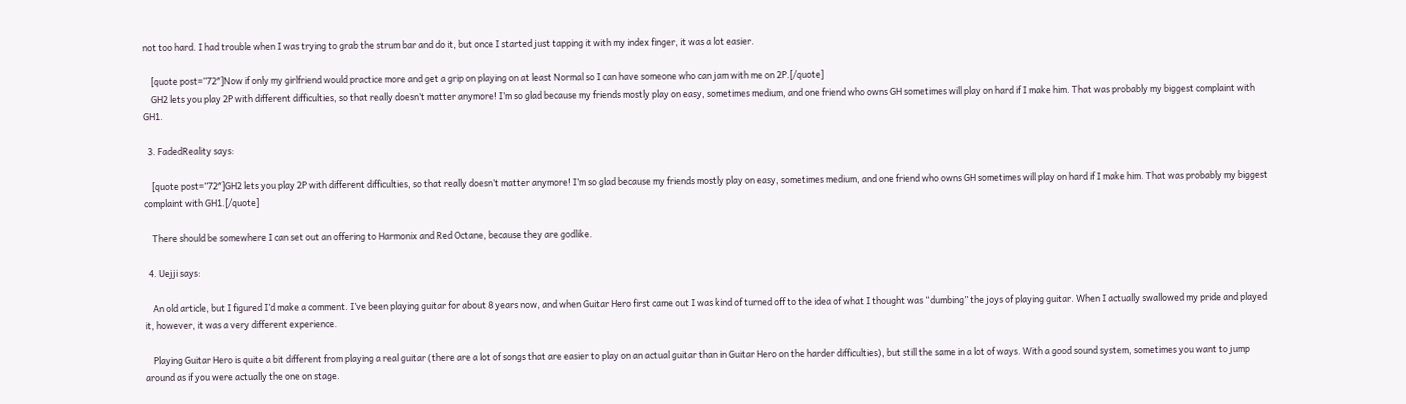not too hard. I had trouble when I was trying to grab the strum bar and do it, but once I started just tapping it with my index finger, it was a lot easier.

    [quote post=”72″]Now if only my girlfriend would practice more and get a grip on playing on at least Normal so I can have someone who can jam with me on 2P.[/quote]
    GH2 lets you play 2P with different difficulties, so that really doesn’t matter anymore! I’m so glad because my friends mostly play on easy, sometimes medium, and one friend who owns GH sometimes will play on hard if I make him. That was probably my biggest complaint with GH1.

  3. FadedReality says:

    [quote post=”72″]GH2 lets you play 2P with different difficulties, so that really doesn’t matter anymore! I’m so glad because my friends mostly play on easy, sometimes medium, and one friend who owns GH sometimes will play on hard if I make him. That was probably my biggest complaint with GH1.[/quote]

    There should be somewhere I can set out an offering to Harmonix and Red Octane, because they are godlike.

  4. Uejji says:

    An old article, but I figured I’d make a comment. I’ve been playing guitar for about 8 years now, and when Guitar Hero first came out I was kind of turned off to the idea of what I thought was “dumbing” the joys of playing guitar. When I actually swallowed my pride and played it, however, it was a very different experience.

    Playing Guitar Hero is quite a bit different from playing a real guitar (there are a lot of songs that are easier to play on an actual guitar than in Guitar Hero on the harder difficulties), but still the same in a lot of ways. With a good sound system, sometimes you want to jump around as if you were actually the one on stage.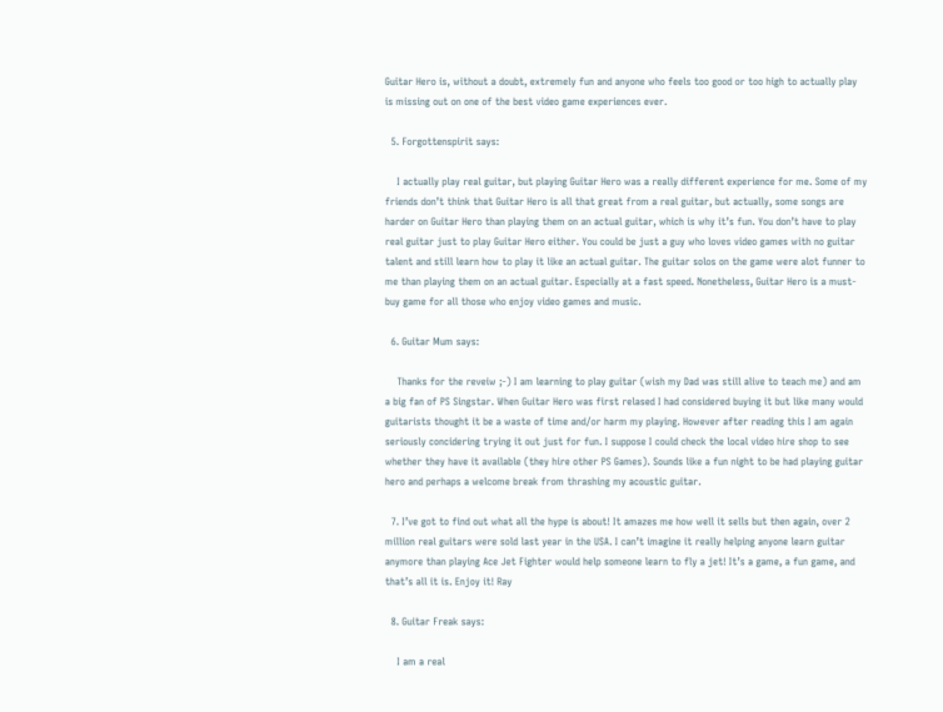Guitar Hero is, without a doubt, extremely fun and anyone who feels too good or too high to actually play is missing out on one of the best video game experiences ever.

  5. Forgottenspirit says:

    I actually play real guitar, but playing Guitar Hero was a really different experience for me. Some of my friends don’t think that Guitar Hero is all that great from a real guitar, but actually, some songs are harder on Guitar Hero than playing them on an actual guitar, which is why it’s fun. You don’t have to play real guitar just to play Guitar Hero either. You could be just a guy who loves video games with no guitar talent and still learn how to play it like an actual guitar. The guitar solos on the game were alot funner to me than playing them on an actual guitar. Especially at a fast speed. Nonetheless, Guitar Hero is a must-buy game for all those who enjoy video games and music.

  6. Guitar Mum says:

    Thanks for the reveiw ;-) I am learning to play guitar (wish my Dad was still alive to teach me) and am a big fan of PS Singstar. When Guitar Hero was first relased I had considered buying it but like many would guitarists thought it be a waste of time and/or harm my playing. However after reading this I am again seriously concidering trying it out just for fun. I suppose I could check the local video hire shop to see whether they have it available (they hire other PS Games). Sounds like a fun night to be had playing guitar hero and perhaps a welcome break from thrashing my acoustic guitar.

  7. I’ve got to find out what all the hype is about! It amazes me how well it sells but then again, over 2 million real guitars were sold last year in the USA. I can’t imagine it really helping anyone learn guitar anymore than playing Ace Jet Fighter would help someone learn to fly a jet! It’s a game, a fun game, and that’s all it is. Enjoy it! Ray

  8. Guitar Freak says:

    I am a real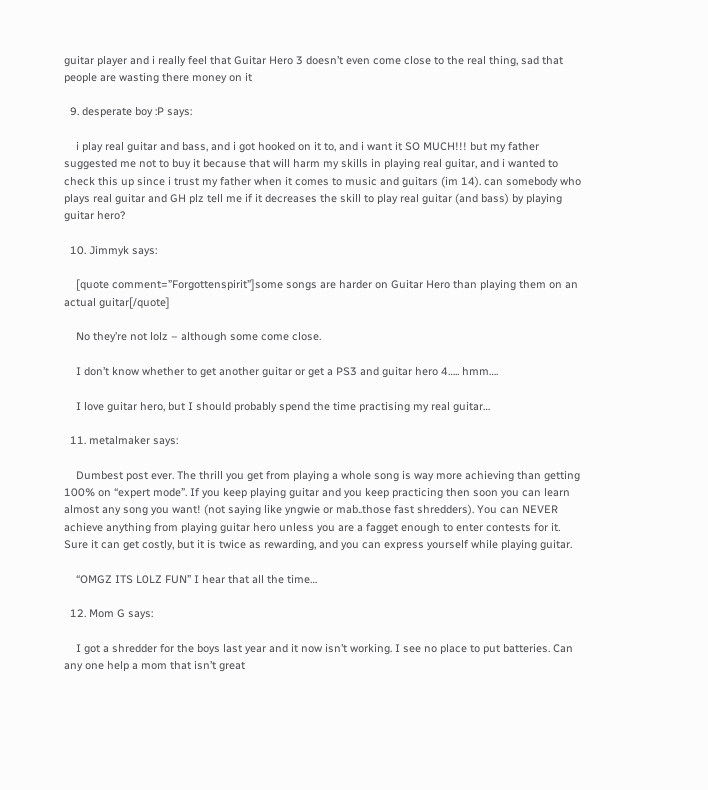guitar player and i really feel that Guitar Hero 3 doesn’t even come close to the real thing, sad that people are wasting there money on it

  9. desperate boy :P says:

    i play real guitar and bass, and i got hooked on it to, and i want it SO MUCH!!! but my father suggested me not to buy it because that will harm my skills in playing real guitar, and i wanted to check this up since i trust my father when it comes to music and guitars (im 14). can somebody who plays real guitar and GH plz tell me if it decreases the skill to play real guitar (and bass) by playing guitar hero?

  10. Jimmyk says:

    [quote comment=”Forgottenspirit”]some songs are harder on Guitar Hero than playing them on an actual guitar[/quote]

    No they’re not lolz – although some come close.

    I don’t know whether to get another guitar or get a PS3 and guitar hero 4….. hmm….

    I love guitar hero, but I should probably spend the time practising my real guitar…

  11. metalmaker says:

    Dumbest post ever. The thrill you get from playing a whole song is way more achieving than getting 100% on “expert mode”. If you keep playing guitar and you keep practicing then soon you can learn almost any song you want! (not saying like yngwie or mab..those fast shredders). You can NEVER achieve anything from playing guitar hero unless you are a fagget enough to enter contests for it. Sure it can get costly, but it is twice as rewarding, and you can express yourself while playing guitar.

    “OMGZ ITS L0LZ FUN” I hear that all the time…

  12. Mom G says:

    I got a shredder for the boys last year and it now isn’t working. I see no place to put batteries. Can any one help a mom that isn’t great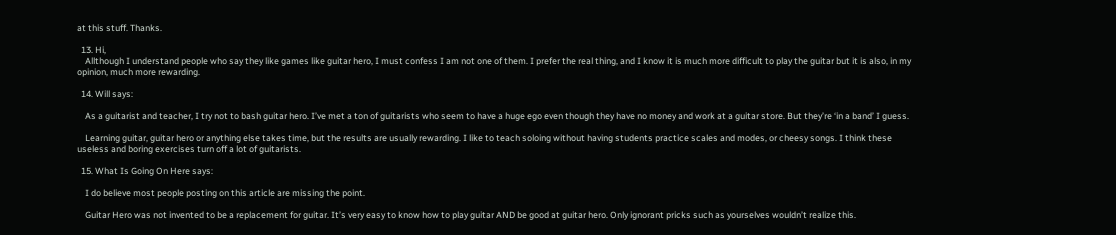at this stuff. Thanks.

  13. Hi,
    Allthough I understand people who say they like games like guitar hero, I must confess I am not one of them. I prefer the real thing, and I know it is much more difficult to play the guitar but it is also, in my opinion, much more rewarding.

  14. Will says:

    As a guitarist and teacher, I try not to bash guitar hero. I’ve met a ton of guitarists who seem to have a huge ego even though they have no money and work at a guitar store. But they’re ‘in a band’ I guess.

    Learning guitar, guitar hero or anything else takes time, but the results are usually rewarding. I like to teach soloing without having students practice scales and modes, or cheesy songs. I think these useless and boring exercises turn off a lot of guitarists.

  15. What Is Going On Here says:

    I do believe most people posting on this article are missing the point.

    Guitar Hero was not invented to be a replacement for guitar. It’s very easy to know how to play guitar AND be good at guitar hero. Only ignorant pricks such as yourselves wouldn’t realize this.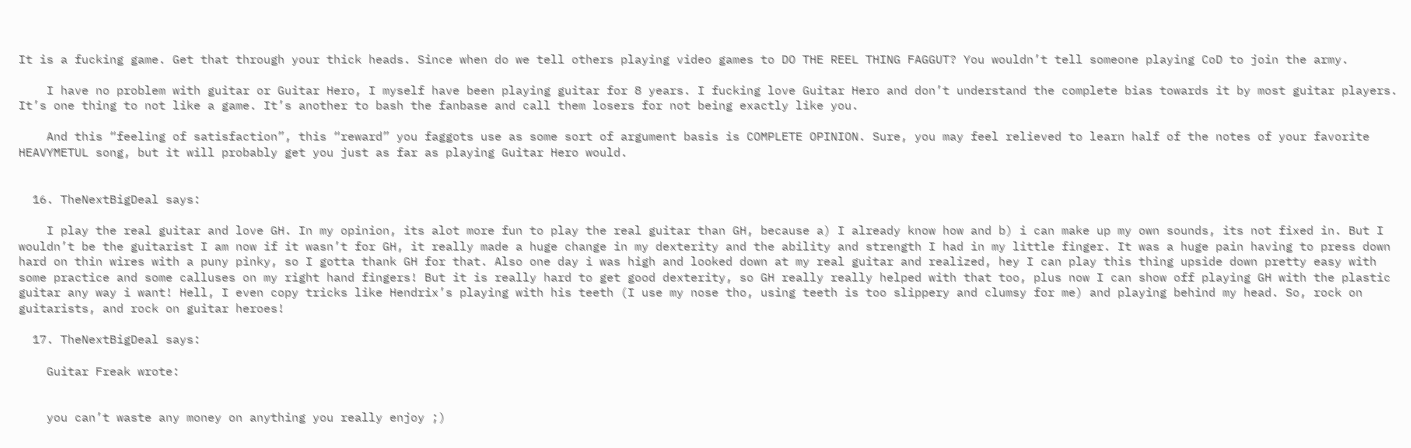It is a fucking game. Get that through your thick heads. Since when do we tell others playing video games to DO THE REEL THING FAGGUT? You wouldn’t tell someone playing CoD to join the army.

    I have no problem with guitar or Guitar Hero, I myself have been playing guitar for 8 years. I fucking love Guitar Hero and don’t understand the complete bias towards it by most guitar players. It’s one thing to not like a game. It’s another to bash the fanbase and call them losers for not being exactly like you.

    And this “feeling of satisfaction”, this “reward” you faggots use as some sort of argument basis is COMPLETE OPINION. Sure, you may feel relieved to learn half of the notes of your favorite HEAVYMETUL song, but it will probably get you just as far as playing Guitar Hero would.


  16. TheNextBigDeal says:

    I play the real guitar and love GH. In my opinion, its alot more fun to play the real guitar than GH, because a) I already know how and b) i can make up my own sounds, its not fixed in. But I wouldn’t be the guitarist I am now if it wasn’t for GH, it really made a huge change in my dexterity and the ability and strength I had in my little finger. It was a huge pain having to press down hard on thin wires with a puny pinky, so I gotta thank GH for that. Also one day i was high and looked down at my real guitar and realized, hey I can play this thing upside down pretty easy with some practice and some calluses on my right hand fingers! But it is really hard to get good dexterity, so GH really really helped with that too, plus now I can show off playing GH with the plastic guitar any way i want! Hell, I even copy tricks like Hendrix’s playing with his teeth (I use my nose tho, using teeth is too slippery and clumsy for me) and playing behind my head. So, rock on guitarists, and rock on guitar heroes!

  17. TheNextBigDeal says:

    Guitar Freak wrote:


    you can’t waste any money on anything you really enjoy ;)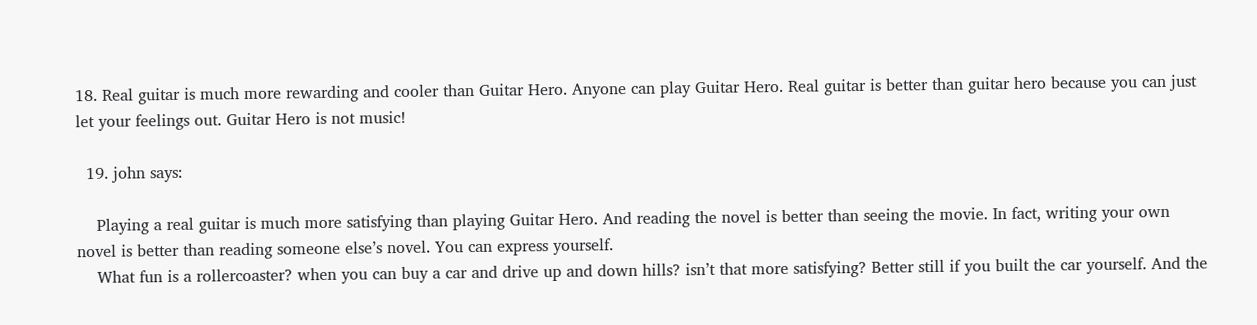18. Real guitar is much more rewarding and cooler than Guitar Hero. Anyone can play Guitar Hero. Real guitar is better than guitar hero because you can just let your feelings out. Guitar Hero is not music!

  19. john says:

    Playing a real guitar is much more satisfying than playing Guitar Hero. And reading the novel is better than seeing the movie. In fact, writing your own novel is better than reading someone else’s novel. You can express yourself.
    What fun is a rollercoaster? when you can buy a car and drive up and down hills? isn’t that more satisfying? Better still if you built the car yourself. And the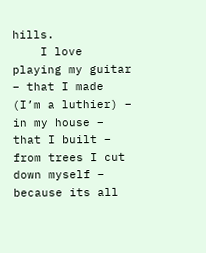hills.
    I love playing my guitar – that I made (I’m a luthier) – in my house – that I built – from trees I cut down myself – because its all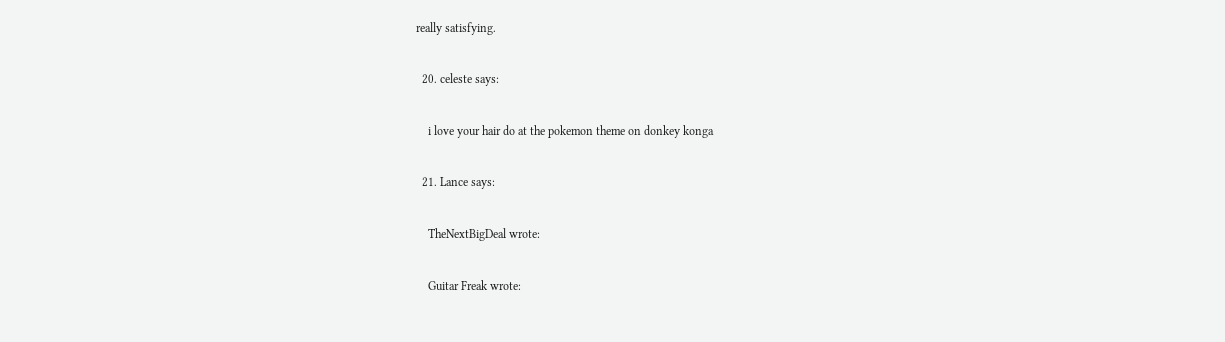really satisfying.

  20. celeste says:

    i love your hair do at the pokemon theme on donkey konga

  21. Lance says:

    TheNextBigDeal wrote:

    Guitar Freak wrote: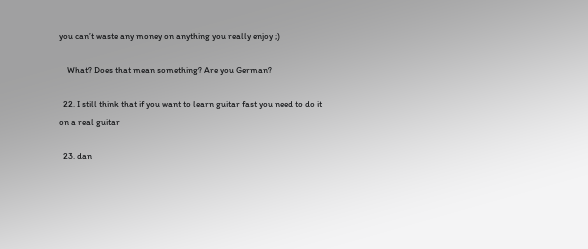you can’t waste any money on anything you really enjoy ;)

    What? Does that mean something? Are you German?

  22. I still think that if you want to learn guitar fast you need to do it on a real guitar

  23. dan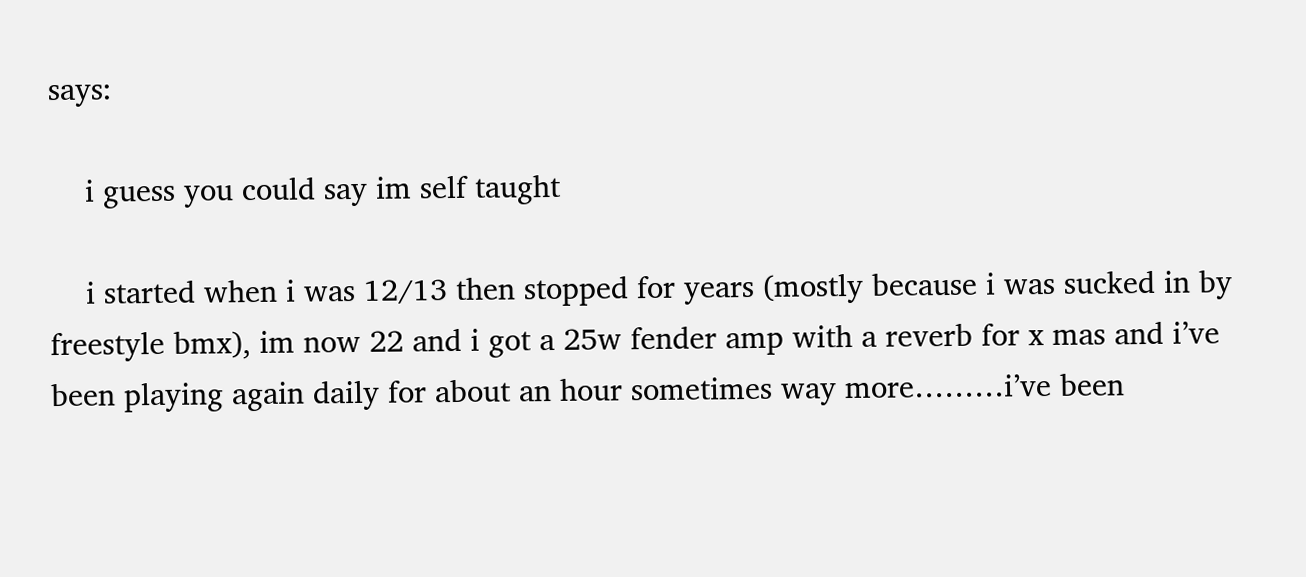says:

    i guess you could say im self taught

    i started when i was 12/13 then stopped for years (mostly because i was sucked in by freestyle bmx), im now 22 and i got a 25w fender amp with a reverb for x mas and i’ve been playing again daily for about an hour sometimes way more………i’ve been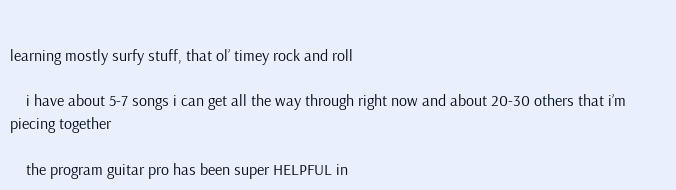learning mostly surfy stuff, that ol’ timey rock and roll

    i have about 5-7 songs i can get all the way through right now and about 20-30 others that i’m piecing together

    the program guitar pro has been super HELPFUL in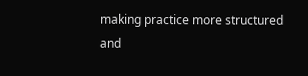making practice more structured and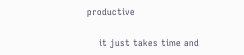productive

    it just takes time and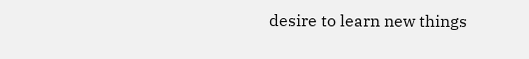desire to learn new things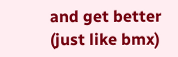and get better (just like bmx)